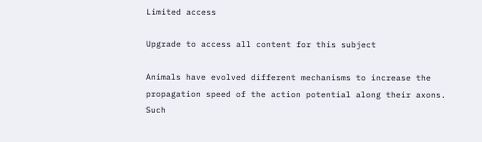Limited access

Upgrade to access all content for this subject

Animals have evolved different mechanisms to increase the propagation speed of the action potential along their axons. Such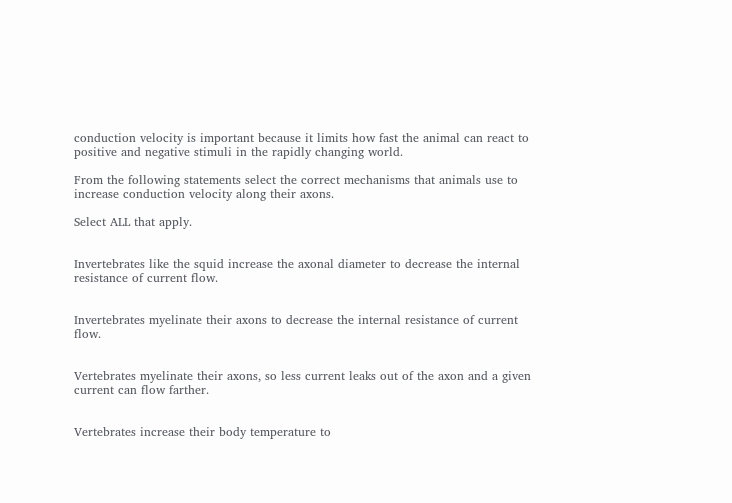conduction velocity is important because it limits how fast the animal can react to positive and negative stimuli in the rapidly changing world.

From the following statements select the correct mechanisms that animals use to increase conduction velocity along their axons.

Select ALL that apply.


Invertebrates like the squid increase the axonal diameter to decrease the internal resistance of current flow.


Invertebrates myelinate their axons to decrease the internal resistance of current flow.


Vertebrates myelinate their axons, so less current leaks out of the axon and a given current can flow farther.


Vertebrates increase their body temperature to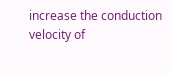increase the conduction velocity of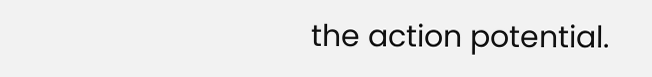the action potential.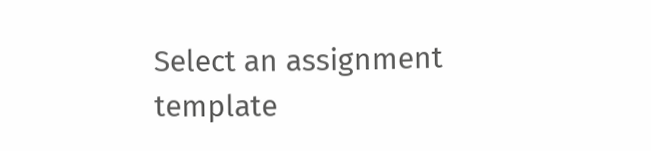Select an assignment template